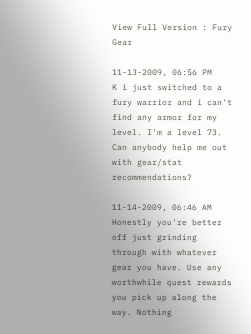View Full Version : Fury Gear

11-13-2009, 06:56 PM
K i just switched to a fury warrior and i can't find any armor for my level. I'm a level 73. Can anybody help me out with gear/stat recommendations?

11-14-2009, 06:46 AM
Honestly you're better off just grinding through with whatever gear you have. Use any worthwhile quest rewards you pick up along the way. Nothing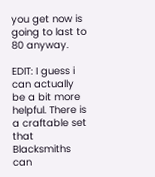you get now is going to last to 80 anyway.

EDIT: I guess i can actually be a bit more helpful. There is a craftable set that Blacksmiths can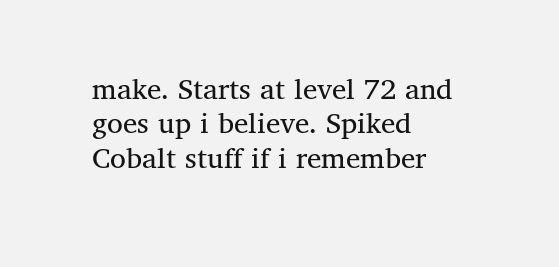make. Starts at level 72 and goes up i believe. Spiked Cobalt stuff if i remember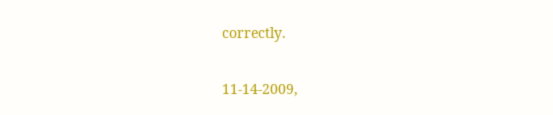correctly.

11-14-2009,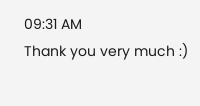09:31 AM
Thank you very much :)